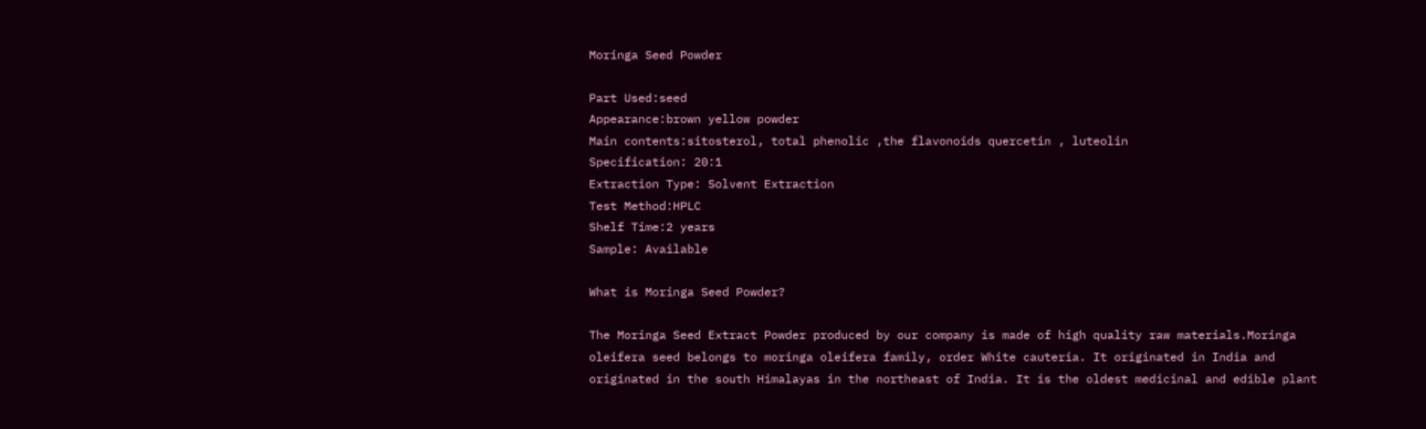Moringa Seed Powder

Part Used:seed
Appearance:brown yellow powder
Main contents:sitosterol, total phenolic ,the flavonoids quercetin , luteolin
Specification: 20:1
Extraction Type: Solvent Extraction
Test Method:HPLC
Shelf Time:2 years
Sample: Available

What is Moringa Seed Powder?

The Moringa Seed Extract Powder produced by our company is made of high quality raw materials.Moringa oleifera seed belongs to moringa oleifera family, order White cauteria. It originated in India and originated in the south Himalayas in the northeast of India. It is the oldest medicinal and edible plant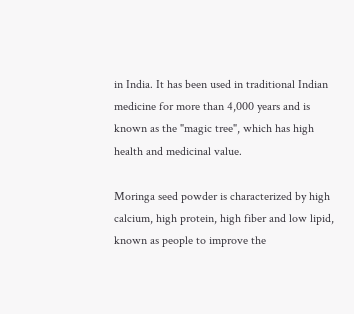in India. It has been used in traditional Indian medicine for more than 4,000 years and is known as the "magic tree", which has high health and medicinal value.

Moringa seed powder is characterized by high calcium, high protein, high fiber and low lipid, known as people to improve the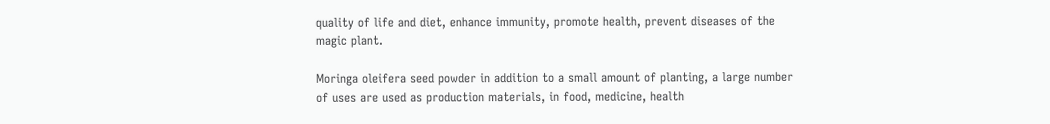quality of life and diet, enhance immunity, promote health, prevent diseases of the magic plant.

Moringa oleifera seed powder in addition to a small amount of planting, a large number of uses are used as production materials, in food, medicine, health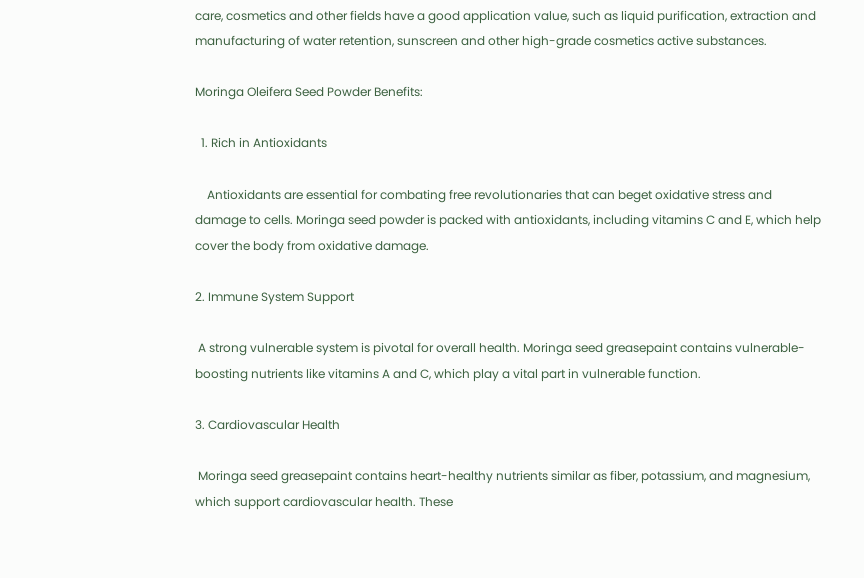care, cosmetics and other fields have a good application value, such as liquid purification, extraction and manufacturing of water retention, sunscreen and other high-grade cosmetics active substances.

Moringa Oleifera Seed Powder Benefits:

  1. Rich in Antioxidants

    Antioxidants are essential for combating free revolutionaries that can beget oxidative stress and damage to cells. Moringa seed powder is packed with antioxidants, including vitamins C and E, which help cover the body from oxidative damage.

2. Immune System Support

 A strong vulnerable system is pivotal for overall health. Moringa seed greasepaint contains vulnerable- boosting nutrients like vitamins A and C, which play a vital part in vulnerable function.

3. Cardiovascular Health

 Moringa seed greasepaint contains heart-healthy nutrients similar as fiber, potassium, and magnesium, which support cardiovascular health. These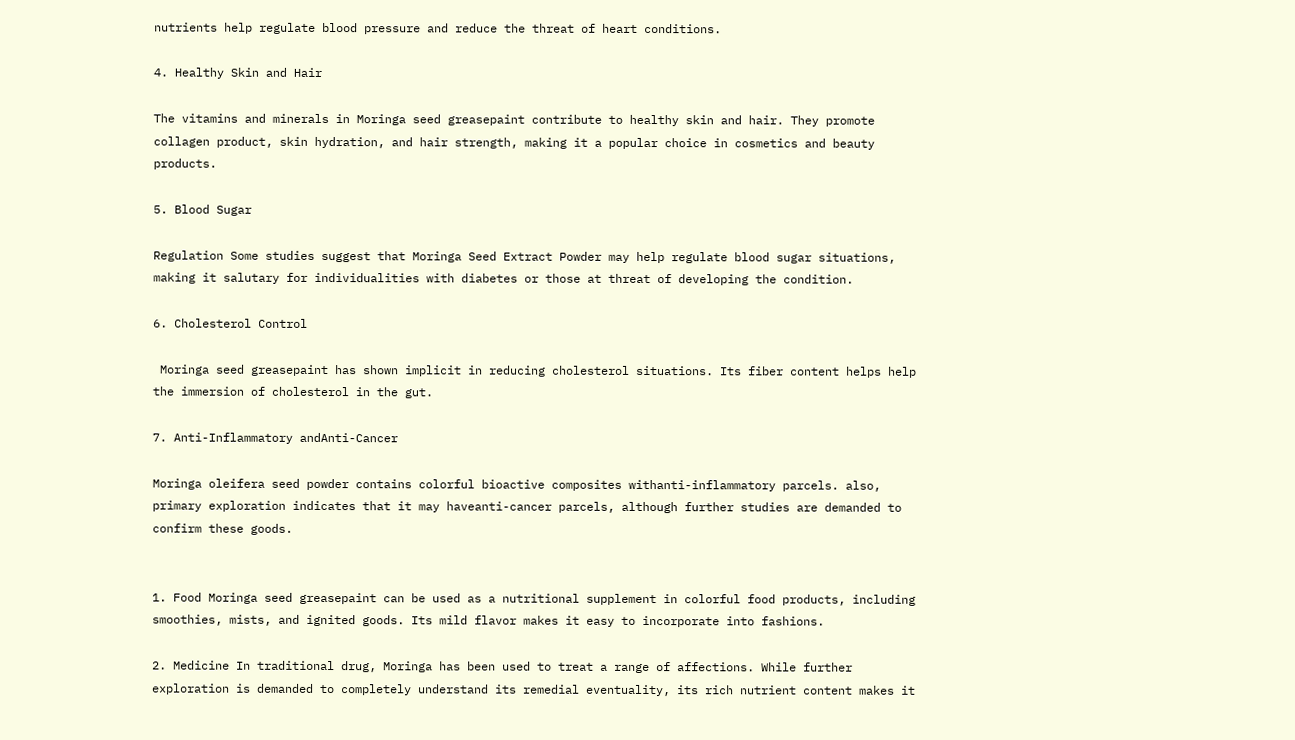nutrients help regulate blood pressure and reduce the threat of heart conditions.

4. Healthy Skin and Hair

The vitamins and minerals in Moringa seed greasepaint contribute to healthy skin and hair. They promote collagen product, skin hydration, and hair strength, making it a popular choice in cosmetics and beauty products.

5. Blood Sugar

Regulation Some studies suggest that Moringa Seed Extract Powder may help regulate blood sugar situations, making it salutary for individualities with diabetes or those at threat of developing the condition.

6. Cholesterol Control

 Moringa seed greasepaint has shown implicit in reducing cholesterol situations. Its fiber content helps help the immersion of cholesterol in the gut.

7. Anti-Inflammatory andAnti-Cancer

Moringa oleifera seed powder contains colorful bioactive composites withanti-inflammatory parcels. also, primary exploration indicates that it may haveanti-cancer parcels, although further studies are demanded to confirm these goods.


1. Food Moringa seed greasepaint can be used as a nutritional supplement in colorful food products, including smoothies, mists, and ignited goods. Its mild flavor makes it easy to incorporate into fashions.

2. Medicine In traditional drug, Moringa has been used to treat a range of affections. While further exploration is demanded to completely understand its remedial eventuality, its rich nutrient content makes it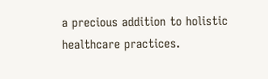a precious addition to holistic healthcare practices.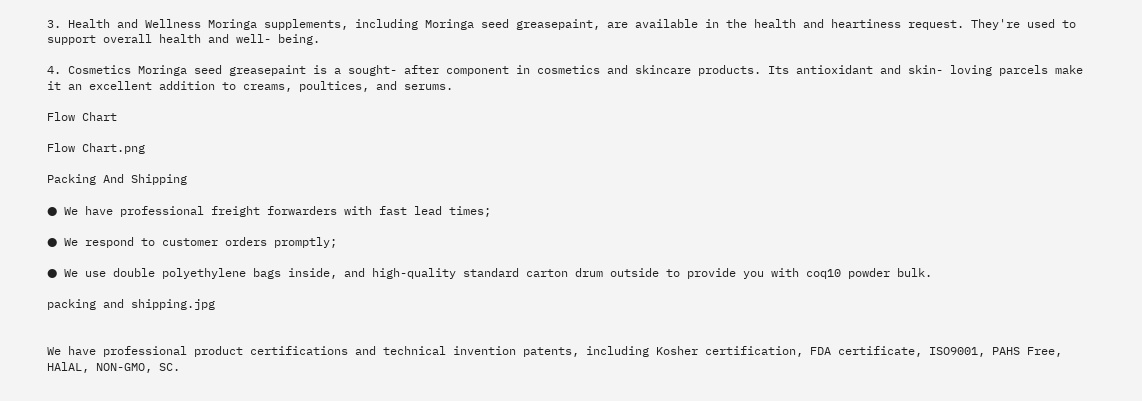3. Health and Wellness Moringa supplements, including Moringa seed greasepaint, are available in the health and heartiness request. They're used to support overall health and well- being.

4. Cosmetics Moringa seed greasepaint is a sought- after component in cosmetics and skincare products. Its antioxidant and skin- loving parcels make it an excellent addition to creams, poultices, and serums.

Flow Chart

Flow Chart.png

Packing And Shipping

● We have professional freight forwarders with fast lead times;

● We respond to customer orders promptly;

● We use double polyethylene bags inside, and high-quality standard carton drum outside to provide you with coq10 powder bulk.

packing and shipping.jpg


We have professional product certifications and technical invention patents, including Kosher certification, FDA certificate, ISO9001, PAHS Free, HAlAL, NON-GMO, SC.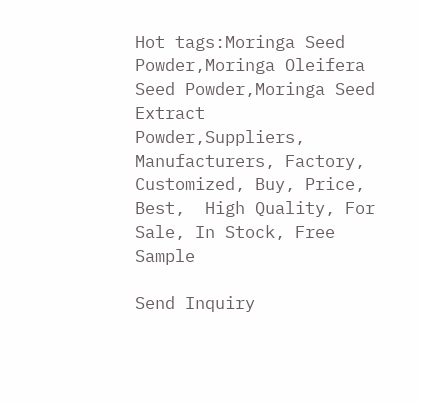Hot tags:Moringa Seed Powder,Moringa Oleifera Seed Powder,Moringa Seed Extract Powder,Suppliers, Manufacturers, Factory, Customized, Buy, Price, Best,  High Quality, For Sale, In Stock, Free Sample

Send Inquiry